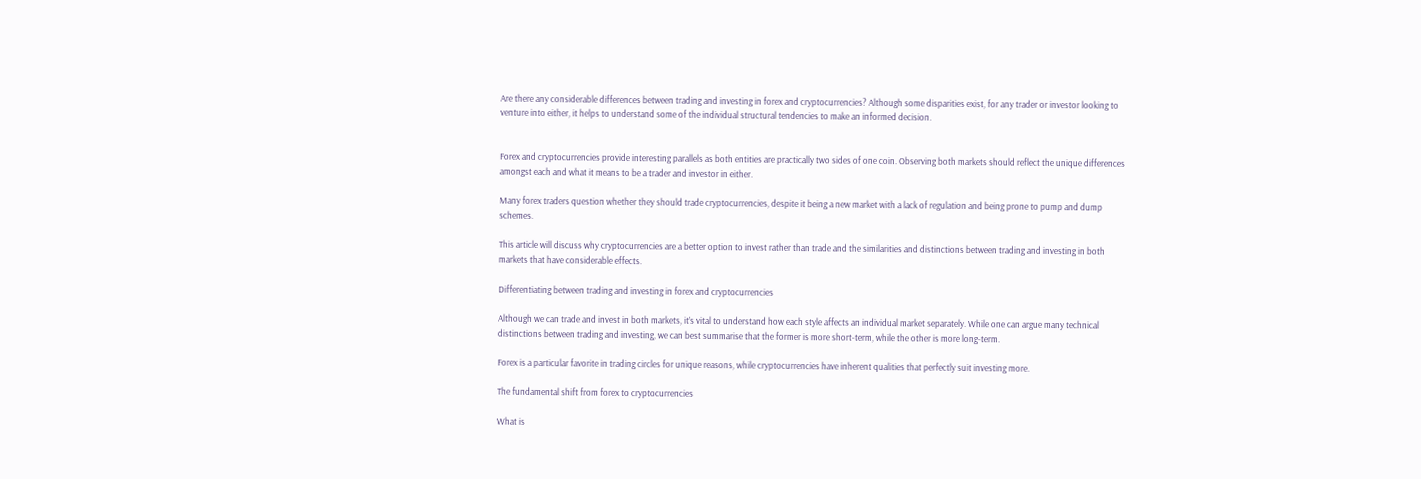Are there any considerable differences between trading and investing in forex and cryptocurrencies? Although some disparities exist, for any trader or investor looking to venture into either, it helps to understand some of the individual structural tendencies to make an informed decision.


Forex and cryptocurrencies provide interesting parallels as both entities are practically two sides of one coin. Observing both markets should reflect the unique differences amongst each and what it means to be a trader and investor in either.

Many forex traders question whether they should trade cryptocurrencies, despite it being a new market with a lack of regulation and being prone to pump and dump schemes.

This article will discuss why cryptocurrencies are a better option to invest rather than trade and the similarities and distinctions between trading and investing in both markets that have considerable effects.

Differentiating between trading and investing in forex and cryptocurrencies

Although we can trade and invest in both markets, it’s vital to understand how each style affects an individual market separately. While one can argue many technical distinctions between trading and investing, we can best summarise that the former is more short-term, while the other is more long-term.

Forex is a particular favorite in trading circles for unique reasons, while cryptocurrencies have inherent qualities that perfectly suit investing more.

The fundamental shift from forex to cryptocurrencies

What is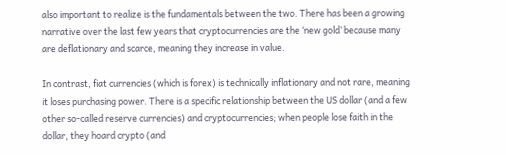also important to realize is the fundamentals between the two. There has been a growing narrative over the last few years that cryptocurrencies are the ‘new gold’ because many are deflationary and scarce, meaning they increase in value.

In contrast, fiat currencies (which is forex) is technically inflationary and not rare, meaning it loses purchasing power. There is a specific relationship between the US dollar (and a few other so-called reserve currencies) and cryptocurrencies; when people lose faith in the dollar, they hoard crypto (and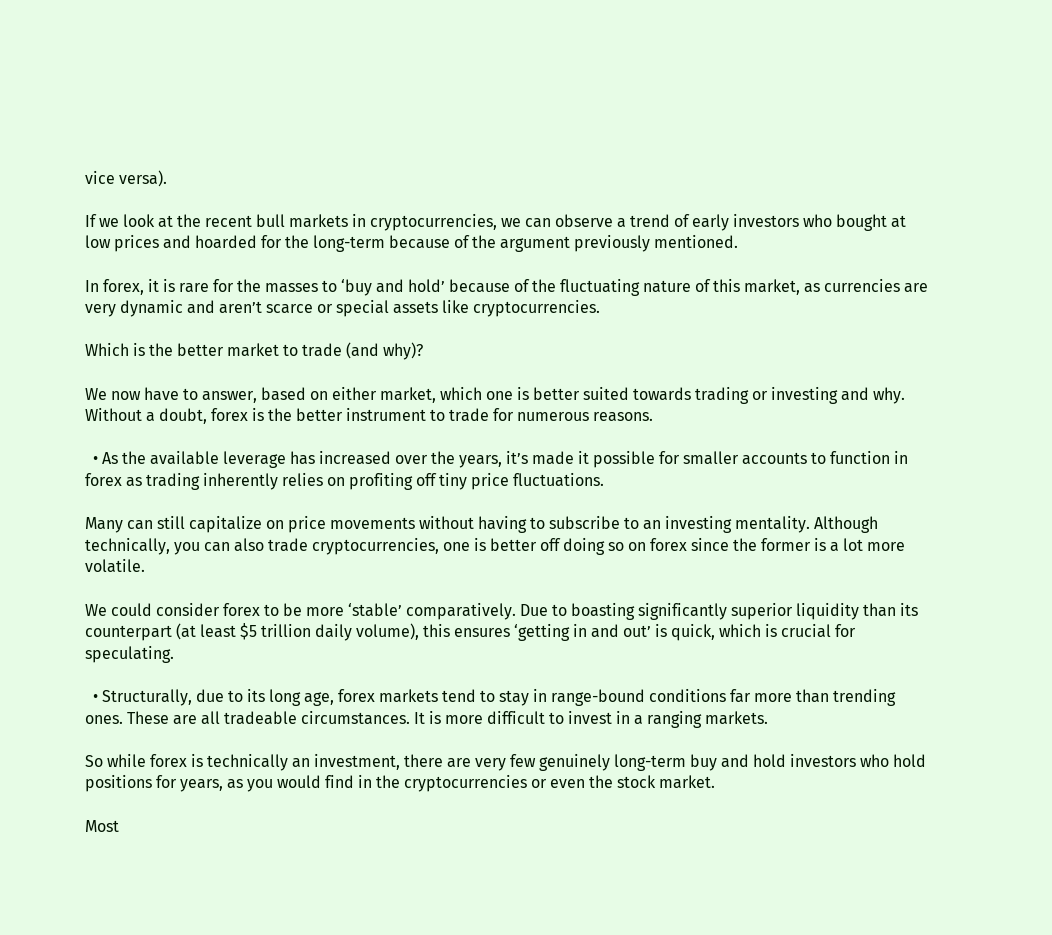vice versa).

If we look at the recent bull markets in cryptocurrencies, we can observe a trend of early investors who bought at low prices and hoarded for the long-term because of the argument previously mentioned.

In forex, it is rare for the masses to ‘buy and hold’ because of the fluctuating nature of this market, as currencies are very dynamic and aren’t scarce or special assets like cryptocurrencies.

Which is the better market to trade (and why)?

We now have to answer, based on either market, which one is better suited towards trading or investing and why. Without a doubt, forex is the better instrument to trade for numerous reasons.

  • As the available leverage has increased over the years, it’s made it possible for smaller accounts to function in forex as trading inherently relies on profiting off tiny price fluctuations.

Many can still capitalize on price movements without having to subscribe to an investing mentality. Although technically, you can also trade cryptocurrencies, one is better off doing so on forex since the former is a lot more volatile.

We could consider forex to be more ‘stable’ comparatively. Due to boasting significantly superior liquidity than its counterpart (at least $5 trillion daily volume), this ensures ‘getting in and out’ is quick, which is crucial for speculating.

  • Structurally, due to its long age, forex markets tend to stay in range-bound conditions far more than trending ones. These are all tradeable circumstances. It is more difficult to invest in a ranging markets.

So while forex is technically an investment, there are very few genuinely long-term buy and hold investors who hold positions for years, as you would find in the cryptocurrencies or even the stock market.

Most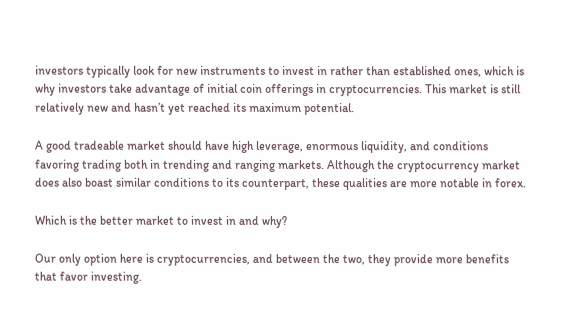investors typically look for new instruments to invest in rather than established ones, which is why investors take advantage of initial coin offerings in cryptocurrencies. This market is still relatively new and hasn’t yet reached its maximum potential.

A good tradeable market should have high leverage, enormous liquidity, and conditions favoring trading both in trending and ranging markets. Although the cryptocurrency market does also boast similar conditions to its counterpart, these qualities are more notable in forex.

Which is the better market to invest in and why?

Our only option here is cryptocurrencies, and between the two, they provide more benefits that favor investing.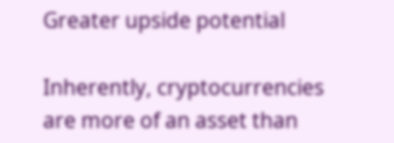Greater upside potential

Inherently, cryptocurrencies are more of an asset than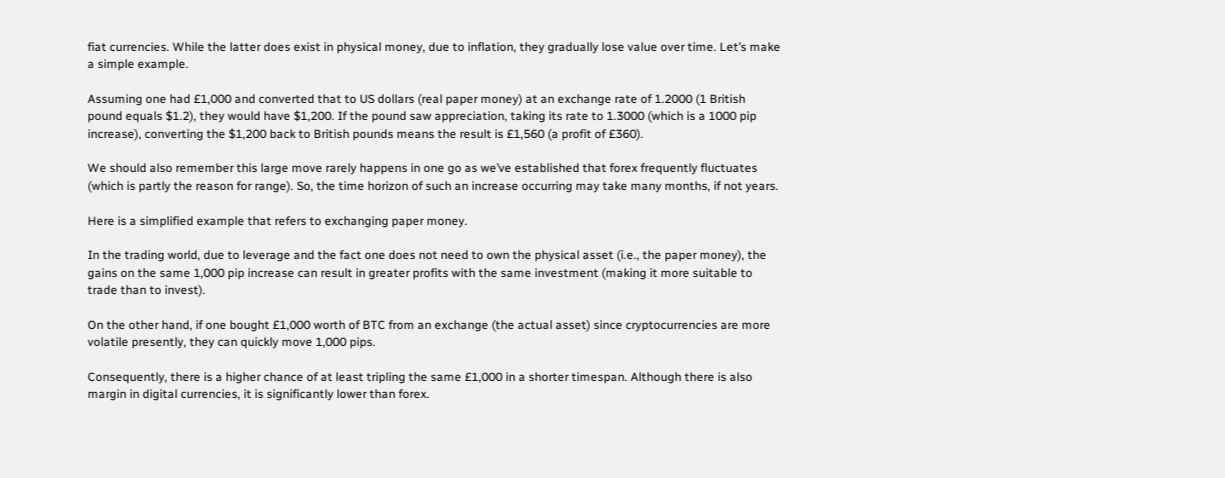fiat currencies. While the latter does exist in physical money, due to inflation, they gradually lose value over time. Let’s make a simple example.

Assuming one had £1,000 and converted that to US dollars (real paper money) at an exchange rate of 1.2000 (1 British pound equals $1.2), they would have $1,200. If the pound saw appreciation, taking its rate to 1.3000 (which is a 1000 pip increase), converting the $1,200 back to British pounds means the result is £1,560 (a profit of £360).

We should also remember this large move rarely happens in one go as we’ve established that forex frequently fluctuates (which is partly the reason for range). So, the time horizon of such an increase occurring may take many months, if not years.

Here is a simplified example that refers to exchanging paper money.

In the trading world, due to leverage and the fact one does not need to own the physical asset (i.e., the paper money), the gains on the same 1,000 pip increase can result in greater profits with the same investment (making it more suitable to trade than to invest).

On the other hand, if one bought £1,000 worth of BTC from an exchange (the actual asset) since cryptocurrencies are more volatile presently, they can quickly move 1,000 pips.

Consequently, there is a higher chance of at least tripling the same £1,000 in a shorter timespan. Although there is also margin in digital currencies, it is significantly lower than forex.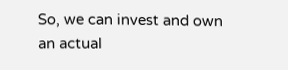So, we can invest and own an actual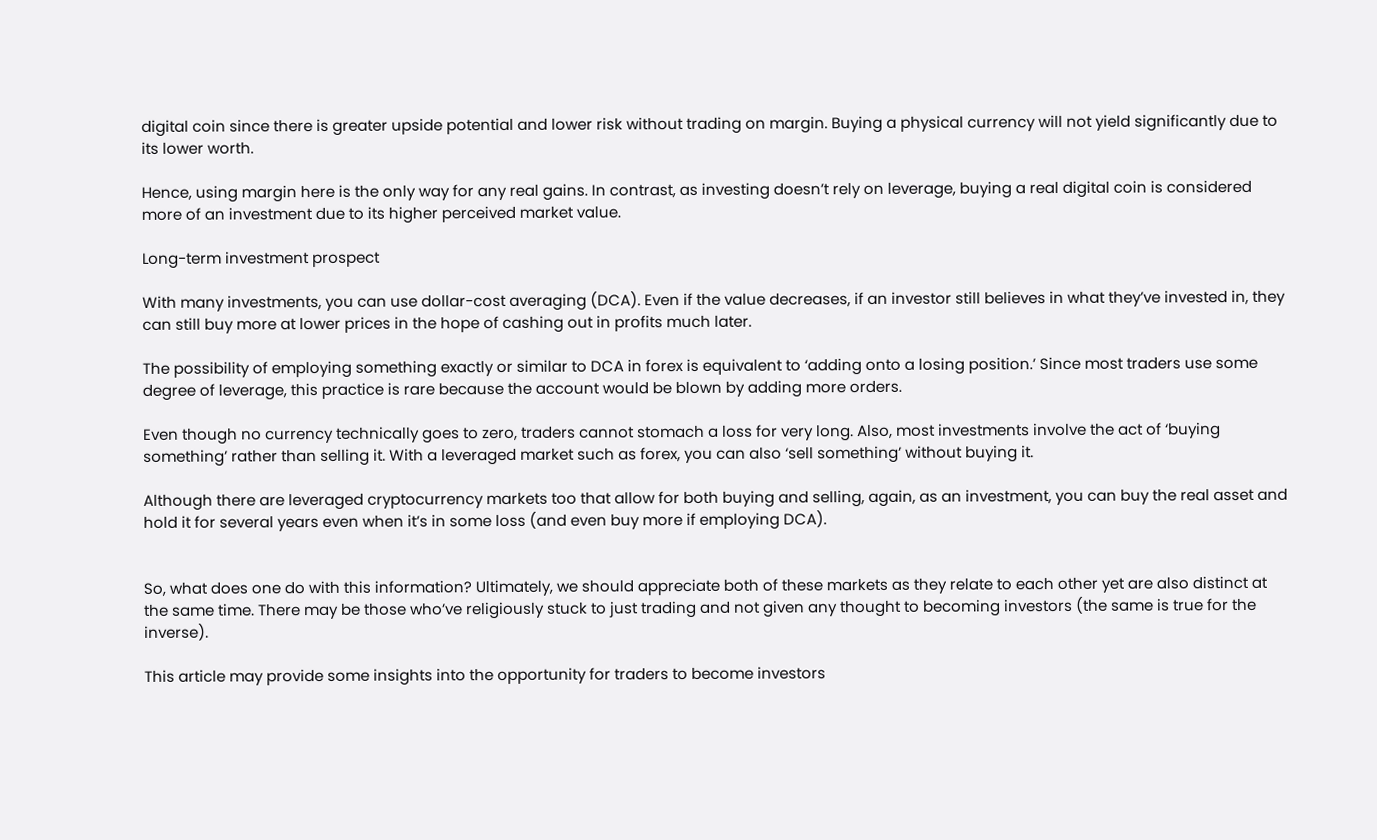digital coin since there is greater upside potential and lower risk without trading on margin. Buying a physical currency will not yield significantly due to its lower worth.

Hence, using margin here is the only way for any real gains. In contrast, as investing doesn’t rely on leverage, buying a real digital coin is considered more of an investment due to its higher perceived market value.

Long-term investment prospect

With many investments, you can use dollar-cost averaging (DCA). Even if the value decreases, if an investor still believes in what they’ve invested in, they can still buy more at lower prices in the hope of cashing out in profits much later.

The possibility of employing something exactly or similar to DCA in forex is equivalent to ‘adding onto a losing position.’ Since most traders use some degree of leverage, this practice is rare because the account would be blown by adding more orders.

Even though no currency technically goes to zero, traders cannot stomach a loss for very long. Also, most investments involve the act of ‘buying something’ rather than selling it. With a leveraged market such as forex, you can also ‘sell something’ without buying it.

Although there are leveraged cryptocurrency markets too that allow for both buying and selling, again, as an investment, you can buy the real asset and hold it for several years even when it’s in some loss (and even buy more if employing DCA).


So, what does one do with this information? Ultimately, we should appreciate both of these markets as they relate to each other yet are also distinct at the same time. There may be those who’ve religiously stuck to just trading and not given any thought to becoming investors (the same is true for the inverse).

This article may provide some insights into the opportunity for traders to become investors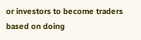or investors to become traders based on doing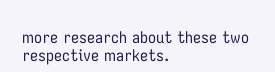more research about these two respective markets.